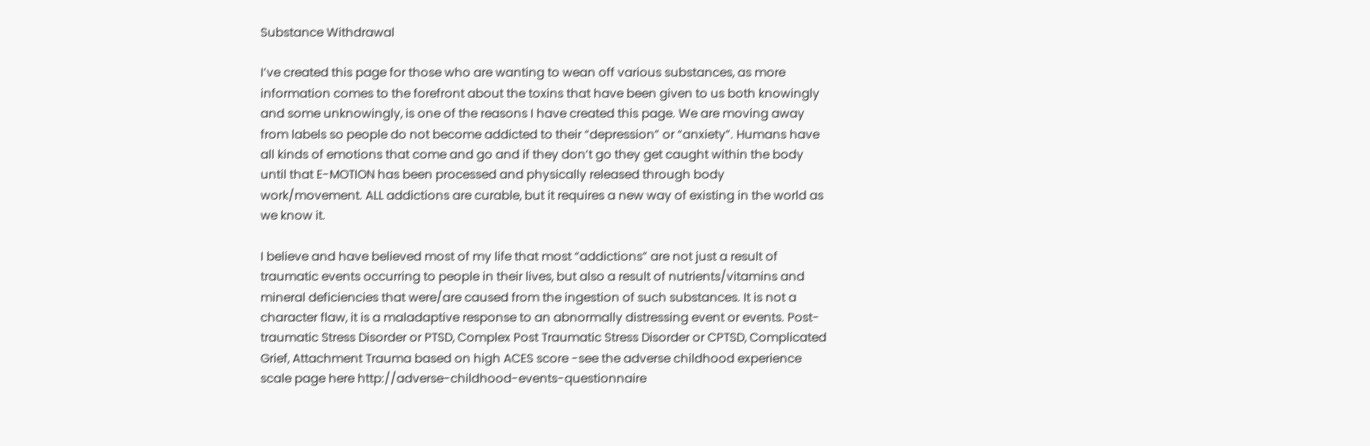Substance Withdrawal

I’ve created this page for those who are wanting to wean off various substances, as more information comes to the forefront about the toxins that have been given to us both knowingly and some unknowingly, is one of the reasons I have created this page. We are moving away from labels so people do not become addicted to their “depression” or “anxiety”. Humans have all kinds of emotions that come and go and if they don’t go they get caught within the body until that E-MOTION has been processed and physically released through body work/movement. ALL addictions are curable, but it requires a new way of existing in the world as we know it.

I believe and have believed most of my life that most “addictions” are not just a result of traumatic events occurring to people in their lives, but also a result of nutrients/vitamins and mineral deficiencies that were/are caused from the ingestion of such substances. It is not a character flaw, it is a maladaptive response to an abnormally distressing event or events. Post-traumatic Stress Disorder or PTSD, Complex Post Traumatic Stress Disorder or CPTSD, Complicated Grief, Attachment Trauma based on high ACES score -see the adverse childhood experience scale page here http://adverse-childhood-events-questionnaire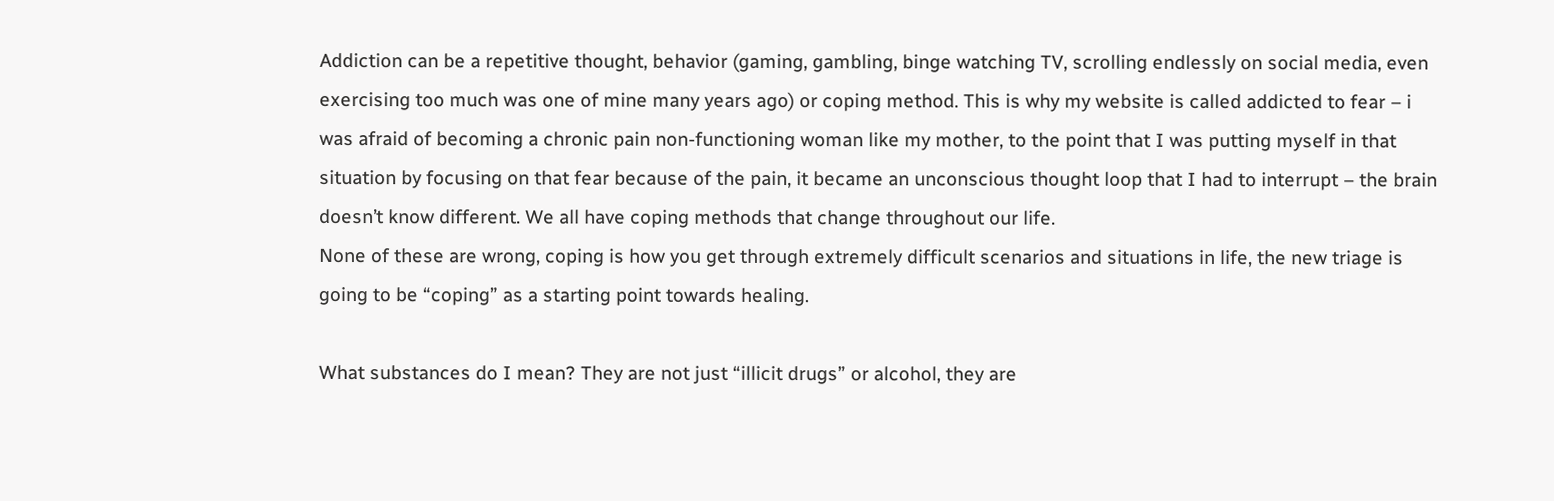Addiction can be a repetitive thought, behavior (gaming, gambling, binge watching TV, scrolling endlessly on social media, even exercising too much was one of mine many years ago) or coping method. This is why my website is called addicted to fear – i was afraid of becoming a chronic pain non-functioning woman like my mother, to the point that I was putting myself in that situation by focusing on that fear because of the pain, it became an unconscious thought loop that I had to interrupt – the brain doesn’t know different. We all have coping methods that change throughout our life.
None of these are wrong, coping is how you get through extremely difficult scenarios and situations in life, the new triage is going to be “coping” as a starting point towards healing.

What substances do I mean? They are not just “illicit drugs” or alcohol, they are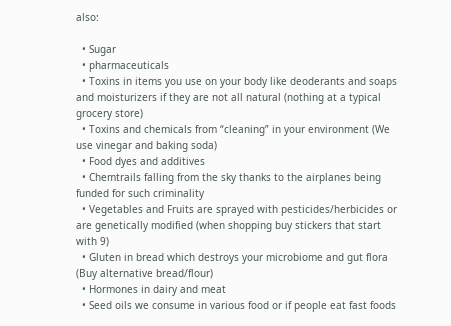also:

  • Sugar
  • pharmaceuticals
  • Toxins in items you use on your body like deoderants and soaps and moisturizers if they are not all natural (nothing at a typical grocery store)
  • Toxins and chemicals from “cleaning” in your environment (We use vinegar and baking soda)
  • Food dyes and additives
  • Chemtrails falling from the sky thanks to the airplanes being funded for such criminality
  • Vegetables and Fruits are sprayed with pesticides/herbicides or are genetically modified (when shopping buy stickers that start with 9)
  • Gluten in bread which destroys your microbiome and gut flora (Buy alternative bread/flour)
  • Hormones in dairy and meat
  • Seed oils we consume in various food or if people eat fast foods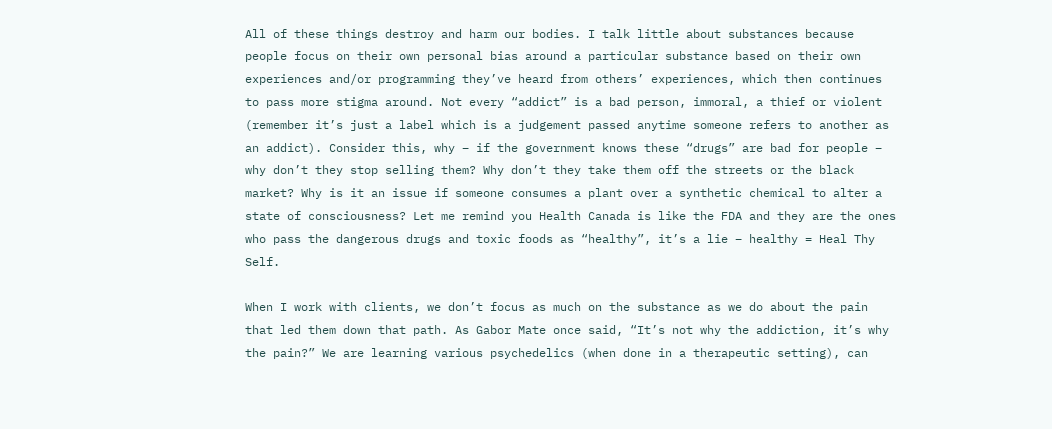All of these things destroy and harm our bodies. I talk little about substances because people focus on their own personal bias around a particular substance based on their own experiences and/or programming they’ve heard from others’ experiences, which then continues to pass more stigma around. Not every “addict” is a bad person, immoral, a thief or violent (remember it’s just a label which is a judgement passed anytime someone refers to another as an addict). Consider this, why – if the government knows these “drugs” are bad for people – why don’t they stop selling them? Why don’t they take them off the streets or the black market? Why is it an issue if someone consumes a plant over a synthetic chemical to alter a state of consciousness? Let me remind you Health Canada is like the FDA and they are the ones who pass the dangerous drugs and toxic foods as “healthy”, it’s a lie – healthy = Heal Thy Self.

When I work with clients, we don’t focus as much on the substance as we do about the pain that led them down that path. As Gabor Mate once said, “It’s not why the addiction, it’s why the pain?” We are learning various psychedelics (when done in a therapeutic setting), can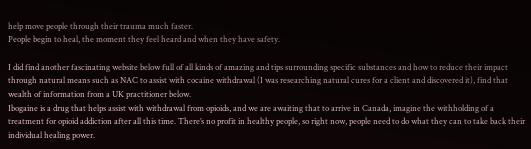help move people through their trauma much faster.
People begin to heal, the moment they feel heard and when they have safety.

I did find another fascinating website below full of all kinds of amazing and tips surrounding specific substances and how to reduce their impact through natural means such as NAC to assist with cocaine withdrawal (I was researching natural cures for a client and discovered it), find that wealth of information from a UK practitioner below.
Ibogaine is a drug that helps assist with withdrawal from opioids, and we are awaiting that to arrive in Canada, imagine the withholding of a treatment for opioid addiction after all this time. There’s no profit in healthy people, so right now, people need to do what they can to take back their individual healing power.